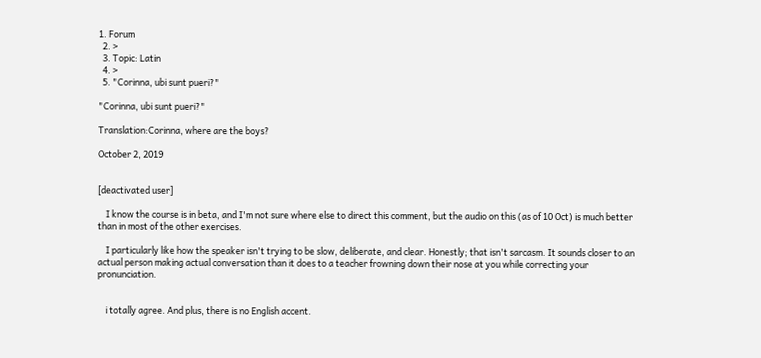1. Forum
  2. >
  3. Topic: Latin
  4. >
  5. "Corinna, ubi sunt pueri?"

"Corinna, ubi sunt pueri?"

Translation:Corinna, where are the boys?

October 2, 2019


[deactivated user]

    I know the course is in beta, and I'm not sure where else to direct this comment, but the audio on this (as of 10 Oct) is much better than in most of the other exercises.

    I particularly like how the speaker isn't trying to be slow, deliberate, and clear. Honestly; that isn't sarcasm. It sounds closer to an actual person making actual conversation than it does to a teacher frowning down their nose at you while correcting your pronunciation.


    i totally agree. And plus, there is no English accent.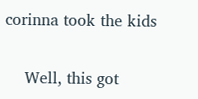corinna took the kids


    Well, this got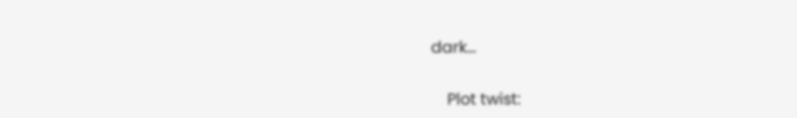dark...


    Plot twist: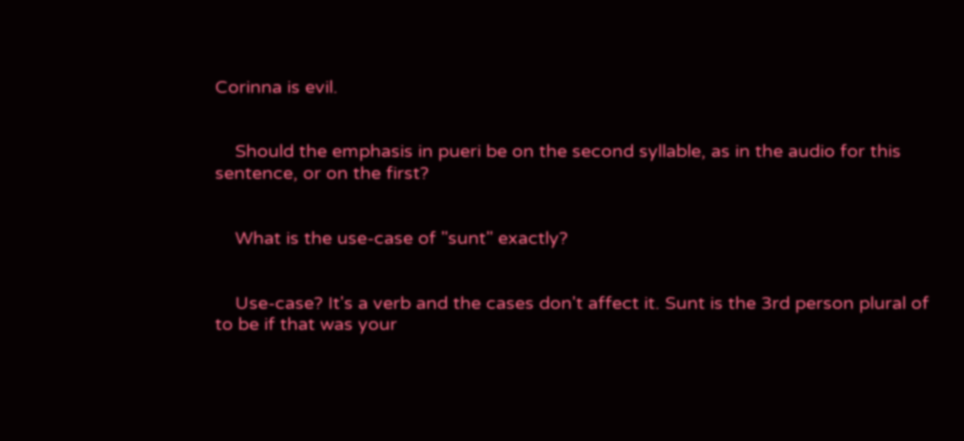Corinna is evil.


    Should the emphasis in pueri be on the second syllable, as in the audio for this sentence, or on the first?


    What is the use-case of "sunt" exactly?


    Use-case? It's a verb and the cases don't affect it. Sunt is the 3rd person plural of to be if that was your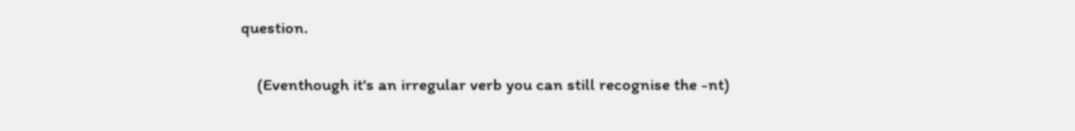question.

    (Eventhough it's an irregular verb you can still recognise the -nt)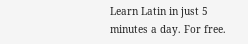Learn Latin in just 5 minutes a day. For free.